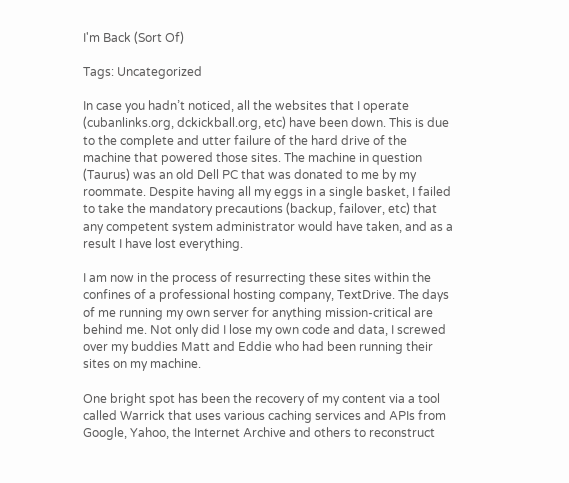I'm Back (Sort Of)

Tags: Uncategorized

In case you hadn’t noticed, all the websites that I operate (cubanlinks.org, dckickball.org, etc) have been down. This is due to the complete and utter failure of the hard drive of the machine that powered those sites. The machine in question (Taurus) was an old Dell PC that was donated to me by my roommate. Despite having all my eggs in a single basket, I failed to take the mandatory precautions (backup, failover, etc) that any competent system administrator would have taken, and as a result I have lost everything.

I am now in the process of resurrecting these sites within the confines of a professional hosting company, TextDrive. The days of me running my own server for anything mission-critical are behind me. Not only did I lose my own code and data, I screwed over my buddies Matt and Eddie who had been running their sites on my machine.

One bright spot has been the recovery of my content via a tool called Warrick that uses various caching services and APIs from Google, Yahoo, the Internet Archive and others to reconstruct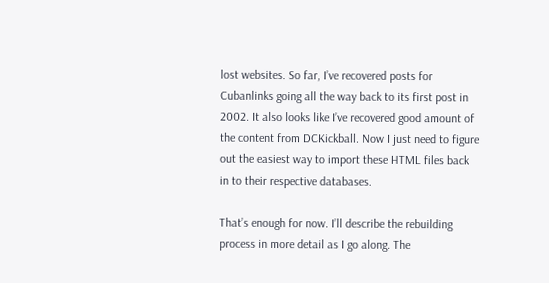lost websites. So far, I’ve recovered posts for Cubanlinks going all the way back to its first post in 2002. It also looks like I’ve recovered good amount of the content from DCKickball. Now I just need to figure out the easiest way to import these HTML files back in to their respective databases.

That’s enough for now. I’ll describe the rebuilding process in more detail as I go along. The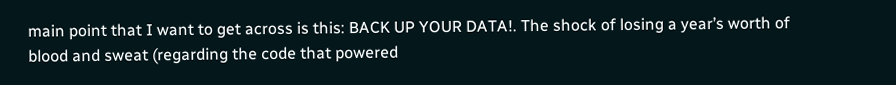main point that I want to get across is this: BACK UP YOUR DATA!. The shock of losing a year’s worth of blood and sweat (regarding the code that powered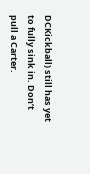DCKickball) still has yet to fully sink in. Don’t pull a Carter.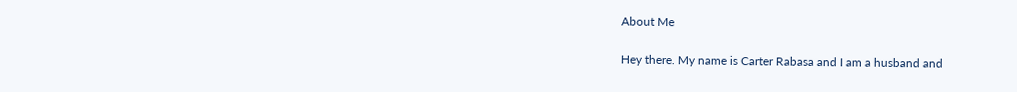About Me

Hey there. My name is Carter Rabasa and I am a husband and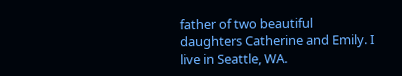father of two beautiful daughters Catherine and Emily. I live in Seattle, WA.